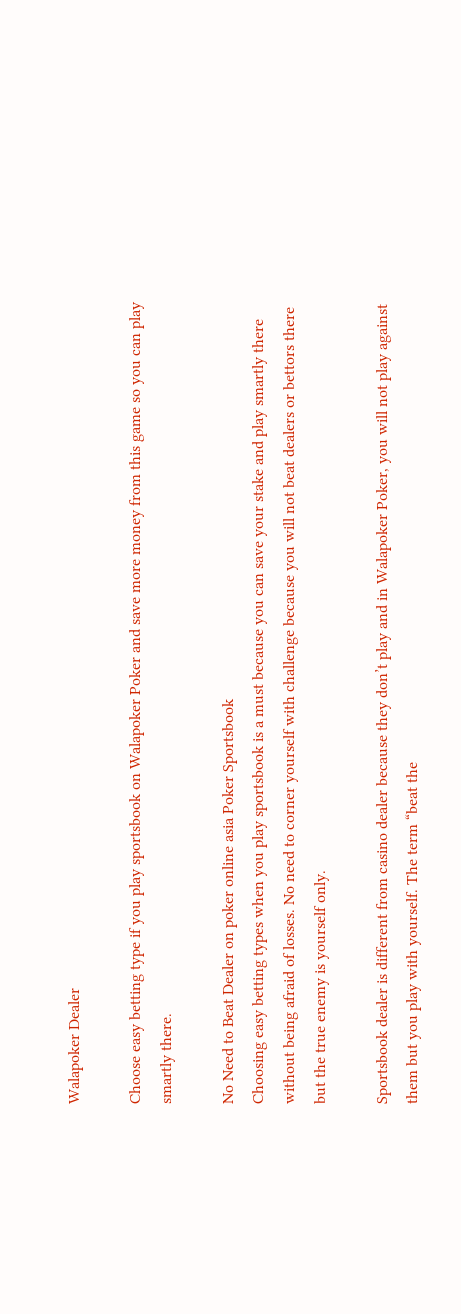Walapoker Dealer

Choose easy betting type if you play sportsbook on Walapoker Poker and save more money from this game so you can play smartly there.

No Need to Beat Dealer on poker online asia Poker Sportsbook
Choosing easy betting types when you play sportsbook is a must because you can save your stake and play smartly there without being afraid of losses. No need to corner yourself with challenge because you will not beat dealers or bettors there but the true enemy is yourself only.

Sportsbook dealer is different from casino dealer because they don’t play and in Walapoker Poker, you will not play against them but you play with yourself. The term “beat the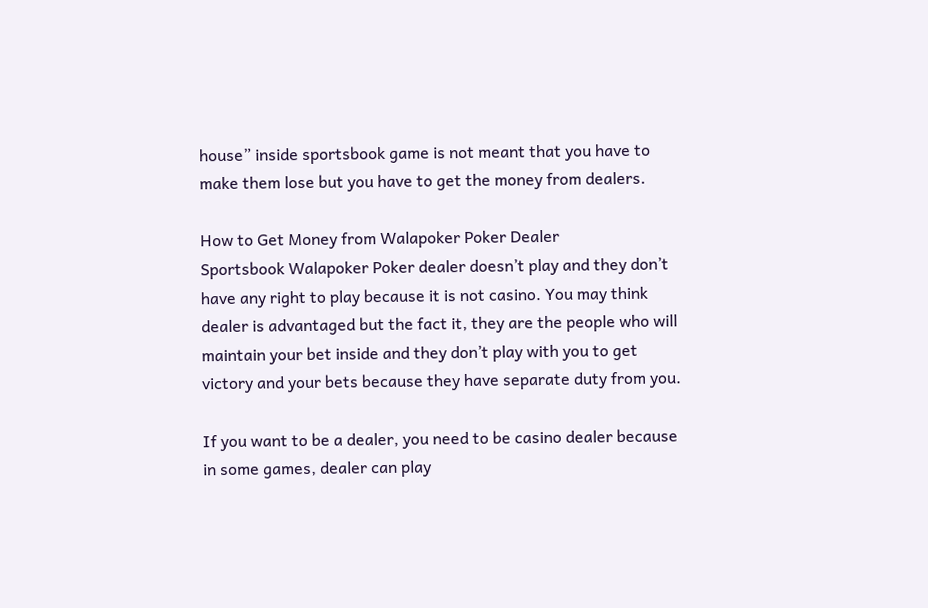house” inside sportsbook game is not meant that you have to make them lose but you have to get the money from dealers.

How to Get Money from Walapoker Poker Dealer
Sportsbook Walapoker Poker dealer doesn’t play and they don’t have any right to play because it is not casino. You may think dealer is advantaged but the fact it, they are the people who will maintain your bet inside and they don’t play with you to get victory and your bets because they have separate duty from you.

If you want to be a dealer, you need to be casino dealer because in some games, dealer can play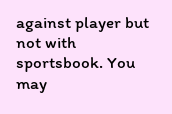against player but not with sportsbook. You may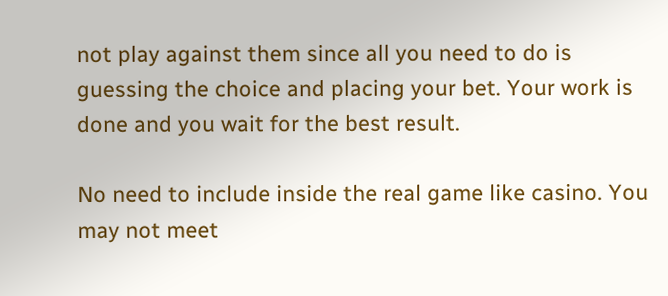not play against them since all you need to do is guessing the choice and placing your bet. Your work is done and you wait for the best result.

No need to include inside the real game like casino. You may not meet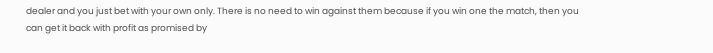dealer and you just bet with your own only. There is no need to win against them because if you win one the match, then you can get it back with profit as promised by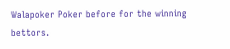Walapoker Poker before for the winning bettors.